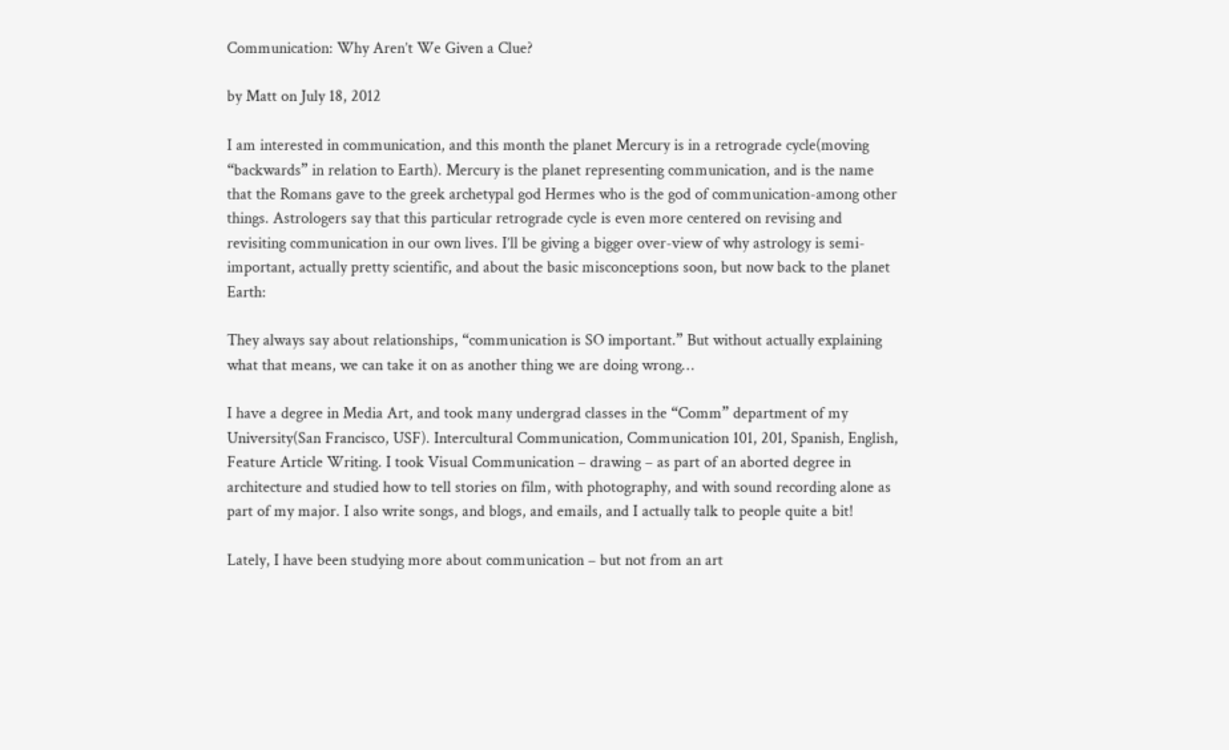Communication: Why Aren’t We Given a Clue?

by Matt on July 18, 2012

I am interested in communication, and this month the planet Mercury is in a retrograde cycle(moving “backwards” in relation to Earth). Mercury is the planet representing communication, and is the name that the Romans gave to the greek archetypal god Hermes who is the god of communication-among other things. Astrologers say that this particular retrograde cycle is even more centered on revising and revisiting communication in our own lives. I’ll be giving a bigger over-view of why astrology is semi-important, actually pretty scientific, and about the basic misconceptions soon, but now back to the planet Earth:

They always say about relationships, “communication is SO important.” But without actually explaining what that means, we can take it on as another thing we are doing wrong…

I have a degree in Media Art, and took many undergrad classes in the “Comm” department of my University(San Francisco, USF). Intercultural Communication, Communication 101, 201, Spanish, English, Feature Article Writing. I took Visual Communication – drawing – as part of an aborted degree in architecture and studied how to tell stories on film, with photography, and with sound recording alone as part of my major. I also write songs, and blogs, and emails, and I actually talk to people quite a bit!

Lately, I have been studying more about communication – but not from an art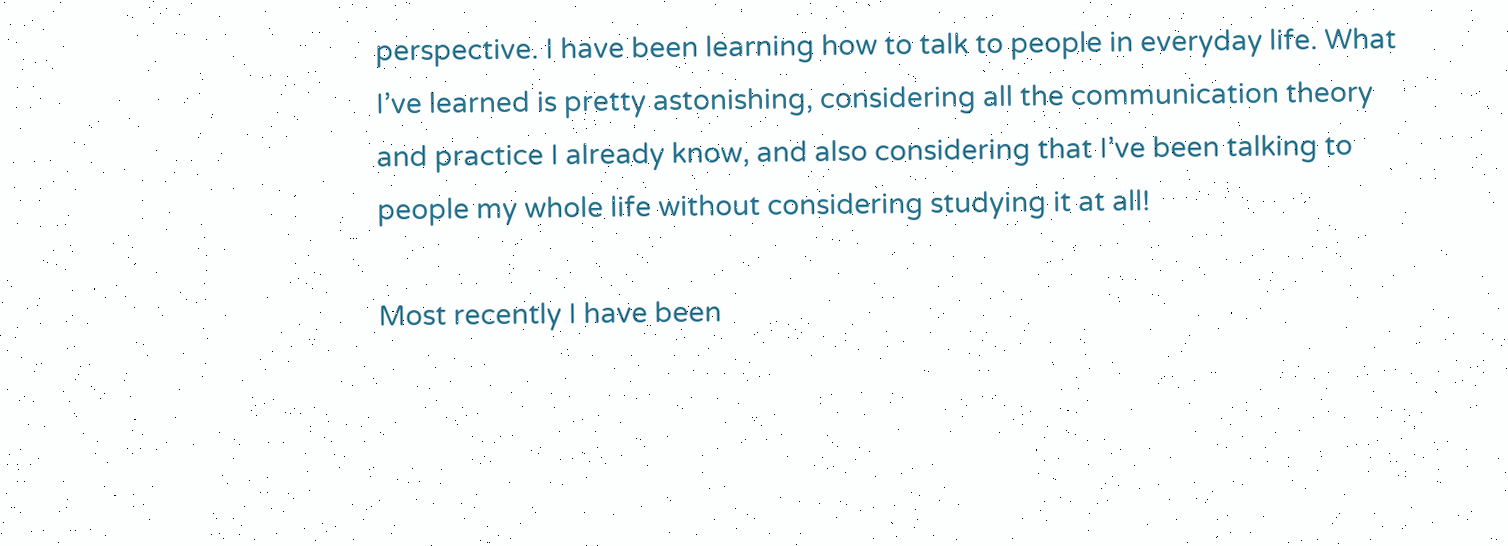perspective. I have been learning how to talk to people in everyday life. What I’ve learned is pretty astonishing, considering all the communication theory and practice I already know, and also considering that I’ve been talking to people my whole life without considering studying it at all!

Most recently I have been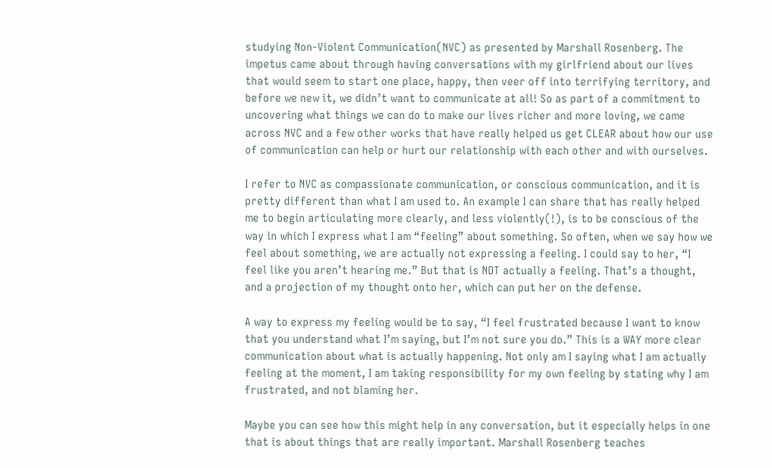studying Non-Violent Communication(NVC) as presented by Marshall Rosenberg. The impetus came about through having conversations with my girlfriend about our lives that would seem to start one place, happy, then veer off into terrifying territory, and before we new it, we didn’t want to communicate at all! So as part of a commitment to uncovering what things we can do to make our lives richer and more loving, we came across NVC and a few other works that have really helped us get CLEAR about how our use of communication can help or hurt our relationship with each other and with ourselves.

I refer to NVC as compassionate communication, or conscious communication, and it is pretty different than what I am used to. An example I can share that has really helped me to begin articulating more clearly, and less violently(!), is to be conscious of the way in which I express what I am “feeling” about something. So often, when we say how we feel about something, we are actually not expressing a feeling. I could say to her, “I feel like you aren’t hearing me.” But that is NOT actually a feeling. That’s a thought, and a projection of my thought onto her, which can put her on the defense.

A way to express my feeling would be to say, “I feel frustrated because I want to know that you understand what I’m saying, but I’m not sure you do.” This is a WAY more clear communication about what is actually happening. Not only am I saying what I am actually feeling at the moment, I am taking responsibility for my own feeling by stating why I am frustrated, and not blaming her.

Maybe you can see how this might help in any conversation, but it especially helps in one that is about things that are really important. Marshall Rosenberg teaches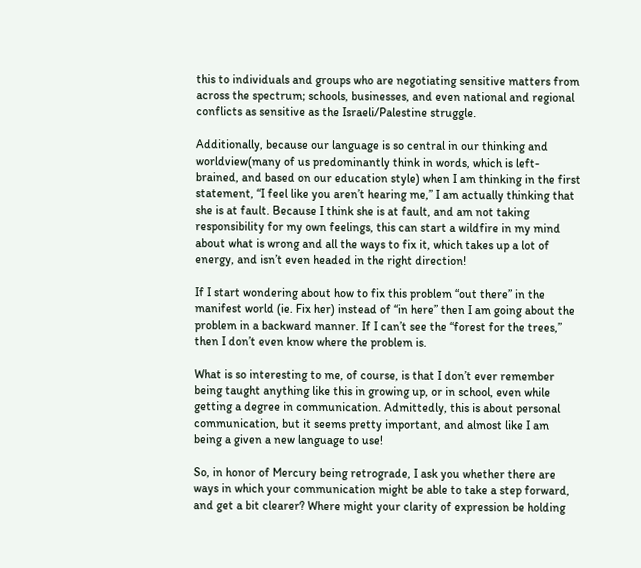this to individuals and groups who are negotiating sensitive matters from across the spectrum; schools, businesses, and even national and regional conflicts as sensitive as the Israeli/Palestine struggle.

Additionally, because our language is so central in our thinking and worldview(many of us predominantly think in words, which is left-brained, and based on our education style) when I am thinking in the first statement, “I feel like you aren’t hearing me,” I am actually thinking that she is at fault. Because I think she is at fault, and am not taking responsibility for my own feelings, this can start a wildfire in my mind about what is wrong and all the ways to fix it, which takes up a lot of energy, and isn’t even headed in the right direction!

If I start wondering about how to fix this problem “out there” in the manifest world (ie. Fix her) instead of “in here” then I am going about the problem in a backward manner. If I can’t see the “forest for the trees,” then I don’t even know where the problem is.

What is so interesting to me, of course, is that I don’t ever remember being taught anything like this in growing up, or in school, even while getting a degree in communication. Admittedly, this is about personal communication, but it seems pretty important, and almost like I am being a given a new language to use!

So, in honor of Mercury being retrograde, I ask you whether there are ways in which your communication might be able to take a step forward, and get a bit clearer? Where might your clarity of expression be holding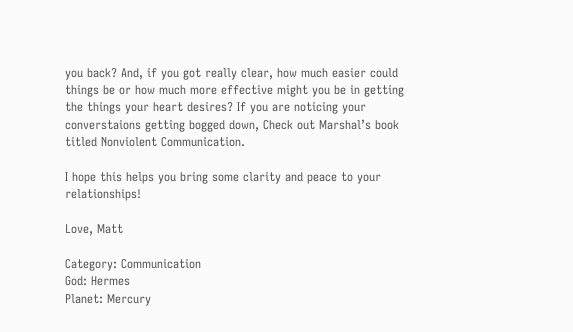you back? And, if you got really clear, how much easier could things be or how much more effective might you be in getting the things your heart desires? If you are noticing your converstaions getting bogged down, Check out Marshal’s book titled Nonviolent Communication.

I hope this helps you bring some clarity and peace to your relationships!

Love, Matt

Category: Communication
God: Hermes
Planet: Mercury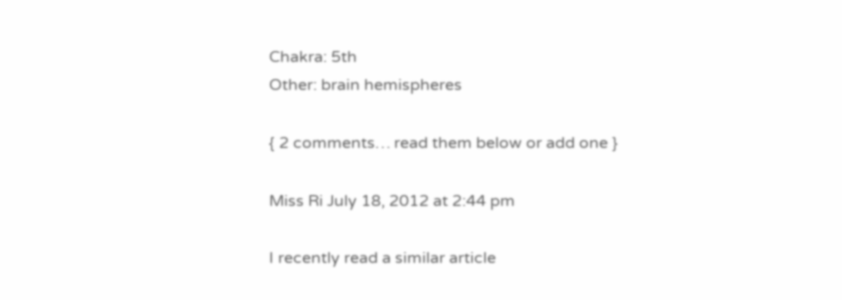Chakra: 5th
Other: brain hemispheres

{ 2 comments… read them below or add one }

Miss Ri July 18, 2012 at 2:44 pm

I recently read a similar article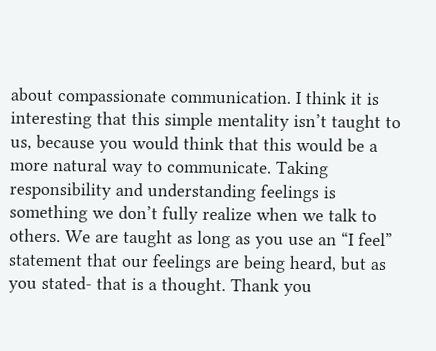about compassionate communication. I think it is interesting that this simple mentality isn’t taught to us, because you would think that this would be a more natural way to communicate. Taking responsibility and understanding feelings is something we don’t fully realize when we talk to others. We are taught as long as you use an “I feel” statement that our feelings are being heard, but as you stated- that is a thought. Thank you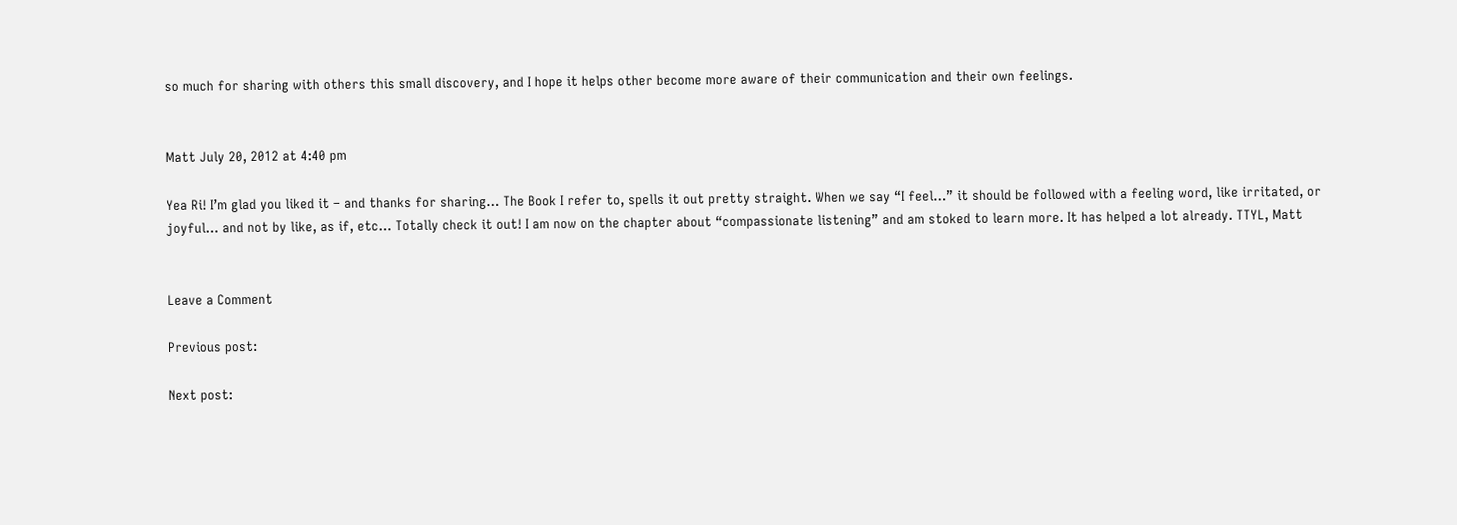so much for sharing with others this small discovery, and I hope it helps other become more aware of their communication and their own feelings.


Matt July 20, 2012 at 4:40 pm

Yea Ri! I’m glad you liked it – and thanks for sharing… The Book I refer to, spells it out pretty straight. When we say “I feel…” it should be followed with a feeling word, like irritated, or joyful… and not by like, as if, etc… Totally check it out! I am now on the chapter about “compassionate listening” and am stoked to learn more. It has helped a lot already. TTYL, Matt


Leave a Comment

Previous post:

Next post: